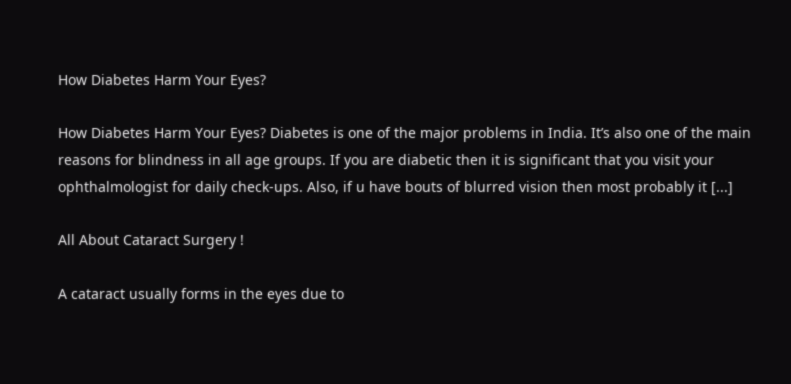How Diabetes Harm Your Eyes?

How Diabetes Harm Your Eyes? Diabetes is one of the major problems in India. It’s also one of the main reasons for blindness in all age groups. If you are diabetic then it is significant that you visit your ophthalmologist for daily check-ups. Also, if u have bouts of blurred vision then most probably it [...]

All About Cataract Surgery !

A cataract usually forms in the eyes due to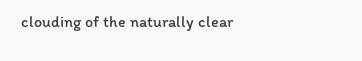clouding of the naturally clear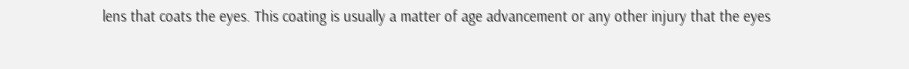lens that coats the eyes. This coating is usually a matter of age advancement or any other injury that the eyes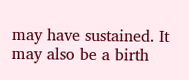may have sustained. It may also be a birth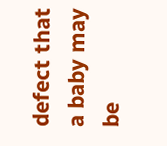defect that a baby may be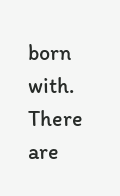born with. There are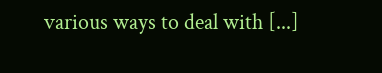various ways to deal with [...]